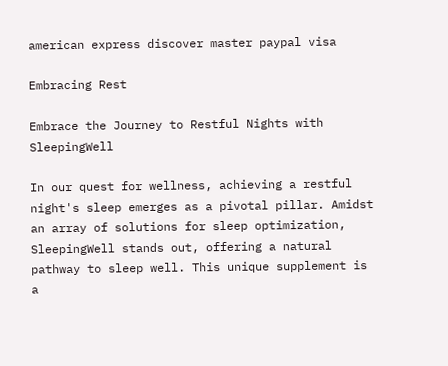american express discover master paypal visa

Embracing Rest

Embrace the Journey to Restful Nights with SleepingWell

In our quest for wellness, achieving a restful night's sleep emerges as a pivotal pillar. Amidst an array of solutions for sleep optimization, SleepingWell stands out, offering a natural pathway to sleep well. This unique supplement is a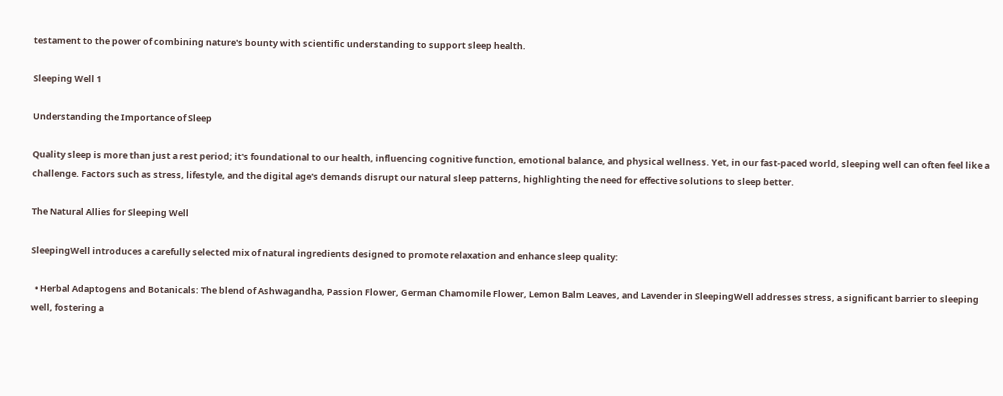testament to the power of combining nature's bounty with scientific understanding to support sleep health.

Sleeping Well 1

Understanding the Importance of Sleep

Quality sleep is more than just a rest period; it's foundational to our health, influencing cognitive function, emotional balance, and physical wellness. Yet, in our fast-paced world, sleeping well can often feel like a challenge. Factors such as stress, lifestyle, and the digital age's demands disrupt our natural sleep patterns, highlighting the need for effective solutions to sleep better.

The Natural Allies for Sleeping Well

SleepingWell introduces a carefully selected mix of natural ingredients designed to promote relaxation and enhance sleep quality:

  • Herbal Adaptogens and Botanicals: The blend of Ashwagandha, Passion Flower, German Chamomile Flower, Lemon Balm Leaves, and Lavender in SleepingWell addresses stress, a significant barrier to sleeping well, fostering a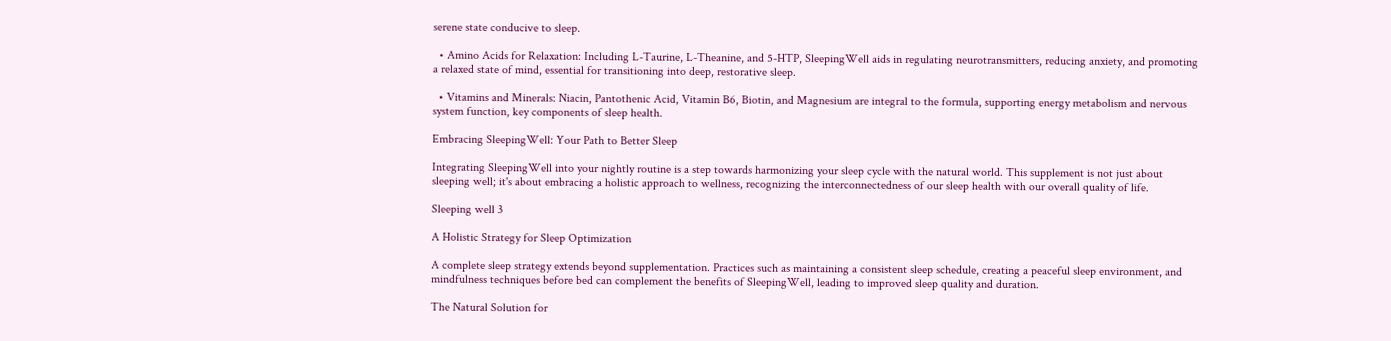serene state conducive to sleep.

  • Amino Acids for Relaxation: Including L-Taurine, L-Theanine, and 5-HTP, SleepingWell aids in regulating neurotransmitters, reducing anxiety, and promoting a relaxed state of mind, essential for transitioning into deep, restorative sleep.

  • Vitamins and Minerals: Niacin, Pantothenic Acid, Vitamin B6, Biotin, and Magnesium are integral to the formula, supporting energy metabolism and nervous system function, key components of sleep health.

Embracing SleepingWell: Your Path to Better Sleep

Integrating SleepingWell into your nightly routine is a step towards harmonizing your sleep cycle with the natural world. This supplement is not just about sleeping well; it's about embracing a holistic approach to wellness, recognizing the interconnectedness of our sleep health with our overall quality of life.

Sleeping well 3

A Holistic Strategy for Sleep Optimization

A complete sleep strategy extends beyond supplementation. Practices such as maintaining a consistent sleep schedule, creating a peaceful sleep environment, and mindfulness techniques before bed can complement the benefits of SleepingWell, leading to improved sleep quality and duration.

The Natural Solution for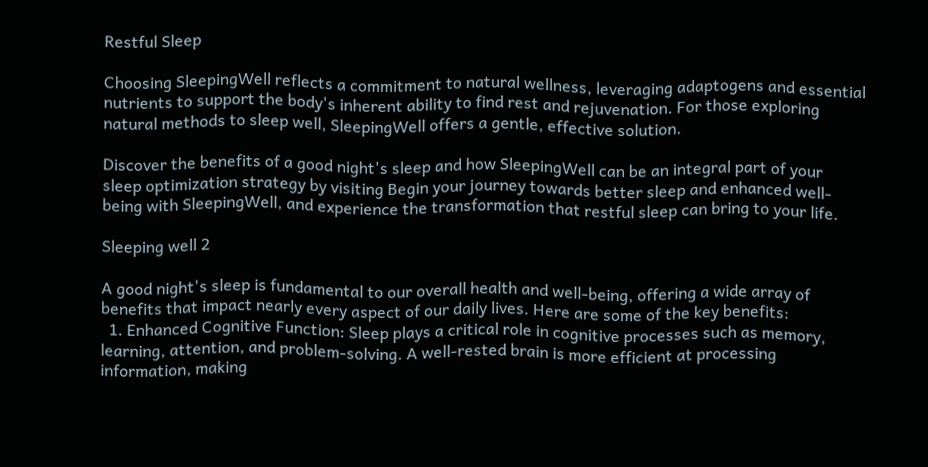Restful Sleep

Choosing SleepingWell reflects a commitment to natural wellness, leveraging adaptogens and essential nutrients to support the body's inherent ability to find rest and rejuvenation. For those exploring natural methods to sleep well, SleepingWell offers a gentle, effective solution.

Discover the benefits of a good night's sleep and how SleepingWell can be an integral part of your sleep optimization strategy by visiting Begin your journey towards better sleep and enhanced well-being with SleepingWell, and experience the transformation that restful sleep can bring to your life.

Sleeping well 2

A good night's sleep is fundamental to our overall health and well-being, offering a wide array of benefits that impact nearly every aspect of our daily lives. Here are some of the key benefits:
  1. Enhanced Cognitive Function: Sleep plays a critical role in cognitive processes such as memory, learning, attention, and problem-solving. A well-rested brain is more efficient at processing information, making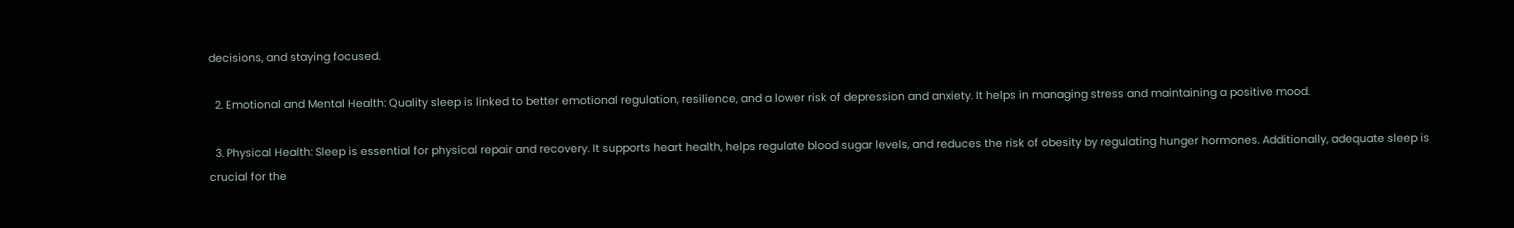decisions, and staying focused.

  2. Emotional and Mental Health: Quality sleep is linked to better emotional regulation, resilience, and a lower risk of depression and anxiety. It helps in managing stress and maintaining a positive mood.

  3. Physical Health: Sleep is essential for physical repair and recovery. It supports heart health, helps regulate blood sugar levels, and reduces the risk of obesity by regulating hunger hormones. Additionally, adequate sleep is crucial for the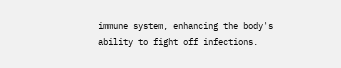immune system, enhancing the body's ability to fight off infections.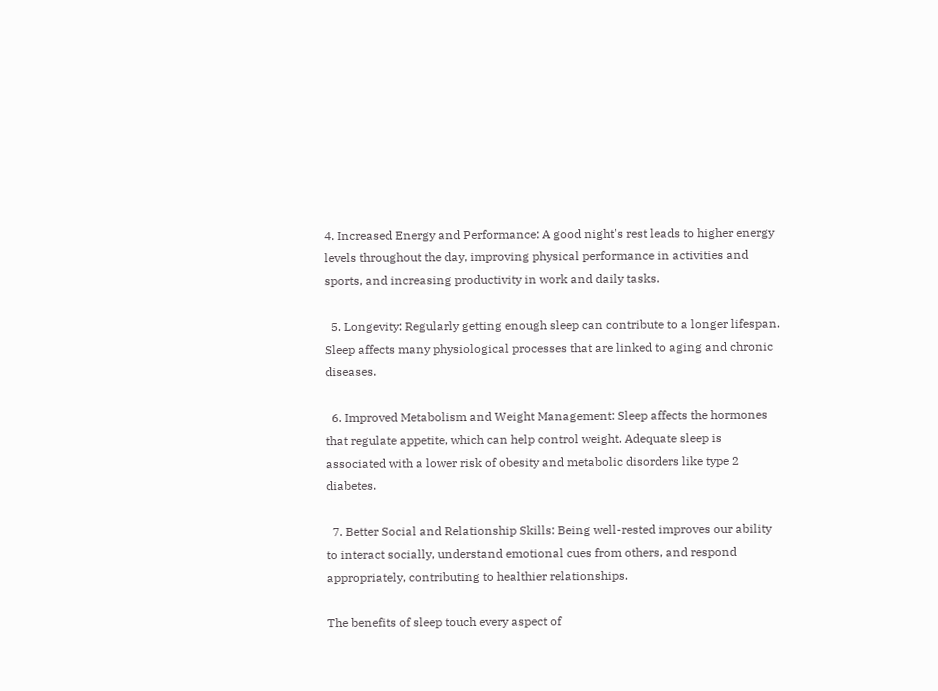4. Increased Energy and Performance: A good night's rest leads to higher energy levels throughout the day, improving physical performance in activities and sports, and increasing productivity in work and daily tasks.

  5. Longevity: Regularly getting enough sleep can contribute to a longer lifespan. Sleep affects many physiological processes that are linked to aging and chronic diseases.

  6. Improved Metabolism and Weight Management: Sleep affects the hormones that regulate appetite, which can help control weight. Adequate sleep is associated with a lower risk of obesity and metabolic disorders like type 2 diabetes.

  7. Better Social and Relationship Skills: Being well-rested improves our ability to interact socially, understand emotional cues from others, and respond appropriately, contributing to healthier relationships.

The benefits of sleep touch every aspect of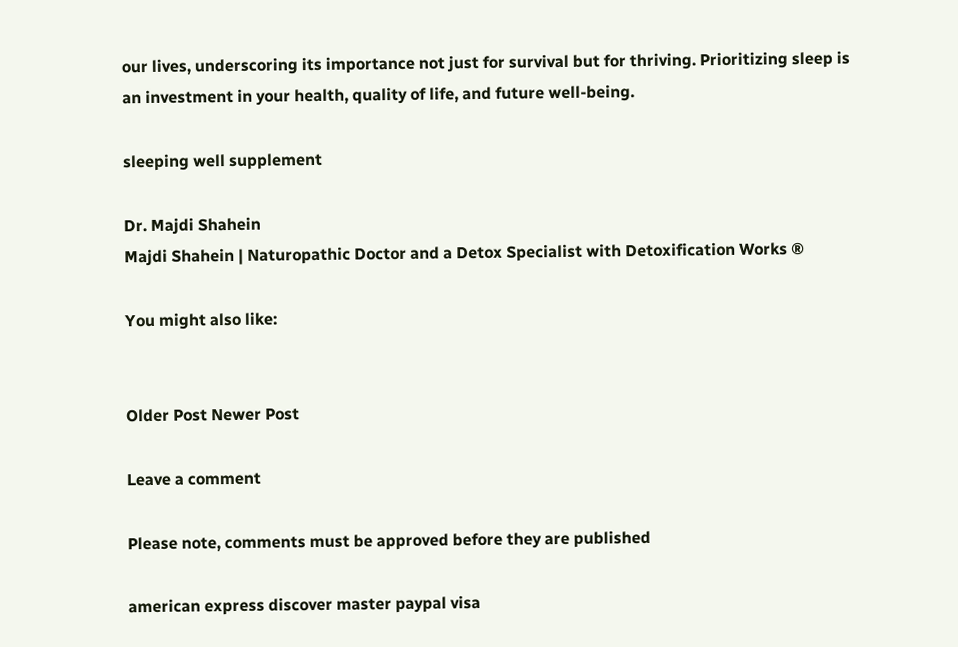our lives, underscoring its importance not just for survival but for thriving. Prioritizing sleep is an investment in your health, quality of life, and future well-being.

sleeping well supplement

Dr. Majdi Shahein
Majdi Shahein | Naturopathic Doctor and a Detox Specialist with Detoxification Works ®

You might also like:


Older Post Newer Post

Leave a comment

Please note, comments must be approved before they are published

american express discover master paypal visa